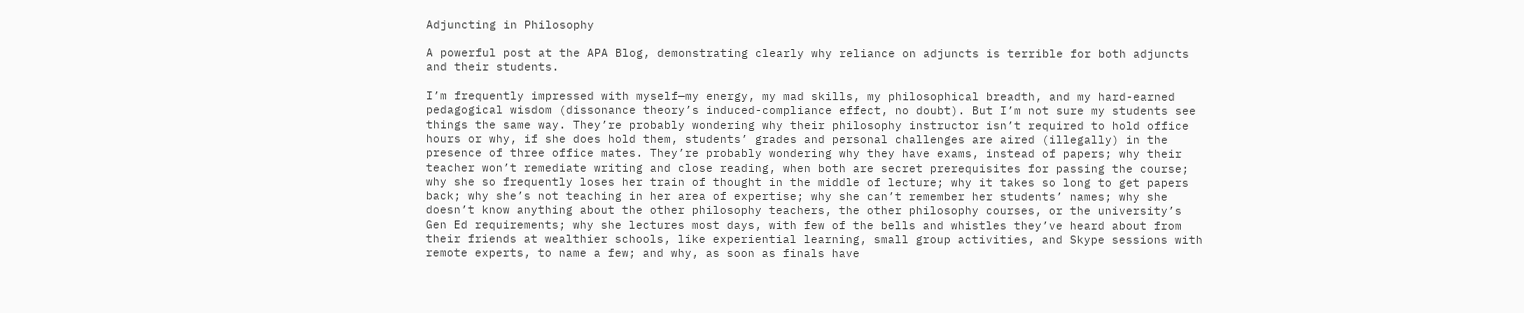Adjuncting in Philosophy

A powerful post at the APA Blog, demonstrating clearly why reliance on adjuncts is terrible for both adjuncts and their students.

I’m frequently impressed with myself—my energy, my mad skills, my philosophical breadth, and my hard-earned pedagogical wisdom (dissonance theory’s induced-compliance effect, no doubt). But I’m not sure my students see things the same way. They’re probably wondering why their philosophy instructor isn’t required to hold office hours or why, if she does hold them, students’ grades and personal challenges are aired (illegally) in the presence of three office mates. They’re probably wondering why they have exams, instead of papers; why their teacher won’t remediate writing and close reading, when both are secret prerequisites for passing the course; why she so frequently loses her train of thought in the middle of lecture; why it takes so long to get papers back; why she’s not teaching in her area of expertise; why she can’t remember her students’ names; why she doesn’t know anything about the other philosophy teachers, the other philosophy courses, or the university’s Gen Ed requirements; why she lectures most days, with few of the bells and whistles they’ve heard about from their friends at wealthier schools, like experiential learning, small group activities, and Skype sessions with remote experts, to name a few; and why, as soon as finals have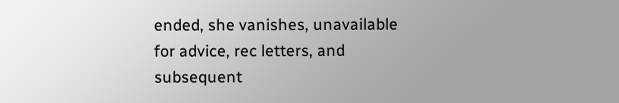ended, she vanishes, unavailable for advice, rec letters, and subsequent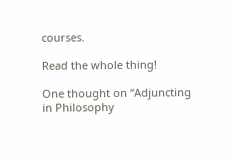courses.

Read the whole thing!

One thought on “Adjuncting in Philosophy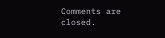Comments are closed.